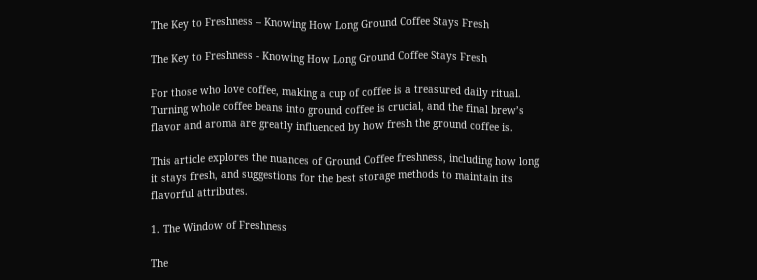The Key to Freshness – Knowing How Long Ground Coffee Stays Fresh

The Key to Freshness - Knowing How Long Ground Coffee Stays Fresh

For those who love coffee, making a cup of coffee is a treasured daily ritual. Turning whole coffee beans into ground coffee is crucial, and the final brew’s flavor and aroma are greatly influenced by how fresh the ground coffee is.

This article explores the nuances of Ground Coffee freshness, including how long it stays fresh, and suggestions for the best storage methods to maintain its flavorful attributes.

1. The Window of Freshness

The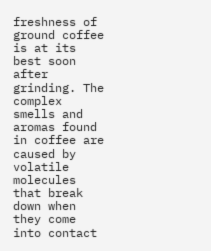freshness of ground coffee is at its best soon after grinding. The complex smells and aromas found in coffee are caused by volatile molecules that break down when they come into contact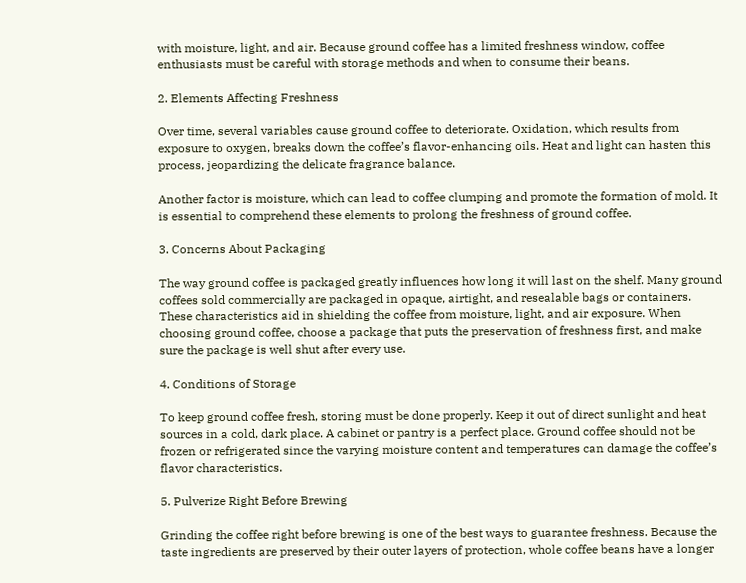with moisture, light, and air. Because ground coffee has a limited freshness window, coffee enthusiasts must be careful with storage methods and when to consume their beans.

2. Elements Affecting Freshness

Over time, several variables cause ground coffee to deteriorate. Oxidation, which results from exposure to oxygen, breaks down the coffee’s flavor-enhancing oils. Heat and light can hasten this process, jeopardizing the delicate fragrance balance.

Another factor is moisture, which can lead to coffee clumping and promote the formation of mold. It is essential to comprehend these elements to prolong the freshness of ground coffee.

3. Concerns About Packaging

The way ground coffee is packaged greatly influences how long it will last on the shelf. Many ground coffees sold commercially are packaged in opaque, airtight, and resealable bags or containers. These characteristics aid in shielding the coffee from moisture, light, and air exposure. When choosing ground coffee, choose a package that puts the preservation of freshness first, and make sure the package is well shut after every use.

4. Conditions of Storage

To keep ground coffee fresh, storing must be done properly. Keep it out of direct sunlight and heat sources in a cold, dark place. A cabinet or pantry is a perfect place. Ground coffee should not be frozen or refrigerated since the varying moisture content and temperatures can damage the coffee’s flavor characteristics.

5. Pulverize Right Before Brewing

Grinding the coffee right before brewing is one of the best ways to guarantee freshness. Because the taste ingredients are preserved by their outer layers of protection, whole coffee beans have a longer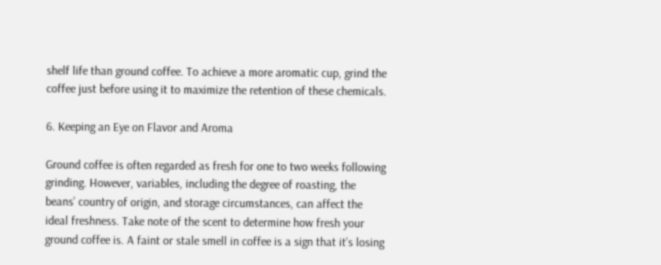shelf life than ground coffee. To achieve a more aromatic cup, grind the coffee just before using it to maximize the retention of these chemicals.

6. Keeping an Eye on Flavor and Aroma

Ground coffee is often regarded as fresh for one to two weeks following grinding. However, variables, including the degree of roasting, the beans’ country of origin, and storage circumstances, can affect the ideal freshness. Take note of the scent to determine how fresh your ground coffee is. A faint or stale smell in coffee is a sign that it’s losing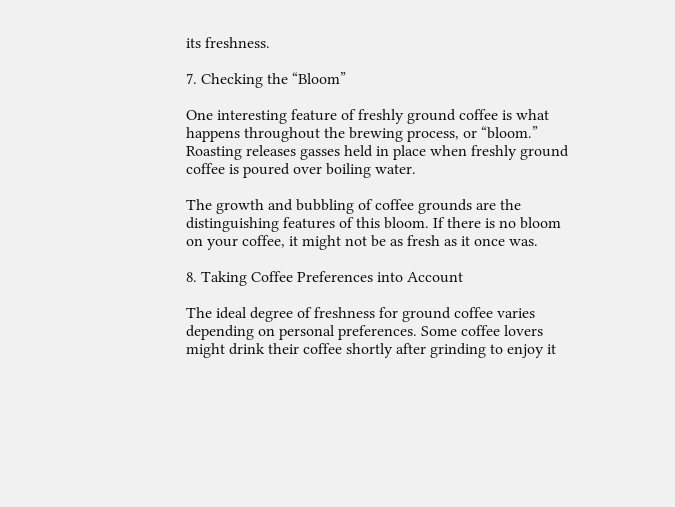its freshness.

7. Checking the “Bloom”

One interesting feature of freshly ground coffee is what happens throughout the brewing process, or “bloom.” Roasting releases gasses held in place when freshly ground coffee is poured over boiling water.

The growth and bubbling of coffee grounds are the distinguishing features of this bloom. If there is no bloom on your coffee, it might not be as fresh as it once was.

8. Taking Coffee Preferences into Account

The ideal degree of freshness for ground coffee varies depending on personal preferences. Some coffee lovers might drink their coffee shortly after grinding to enjoy it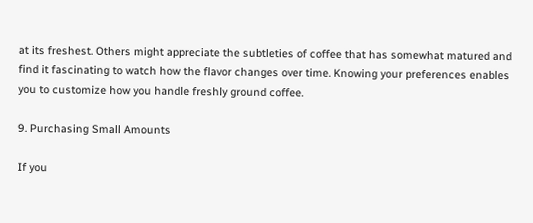at its freshest. Others might appreciate the subtleties of coffee that has somewhat matured and find it fascinating to watch how the flavor changes over time. Knowing your preferences enables you to customize how you handle freshly ground coffee.

9. Purchasing Small Amounts

If you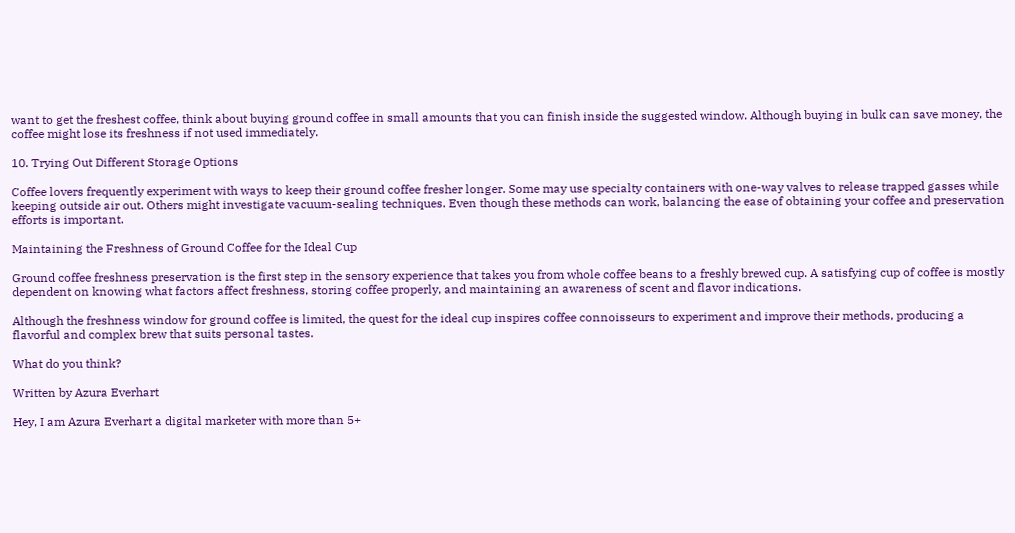want to get the freshest coffee, think about buying ground coffee in small amounts that you can finish inside the suggested window. Although buying in bulk can save money, the coffee might lose its freshness if not used immediately.

10. Trying Out Different Storage Options

Coffee lovers frequently experiment with ways to keep their ground coffee fresher longer. Some may use specialty containers with one-way valves to release trapped gasses while keeping outside air out. Others might investigate vacuum-sealing techniques. Even though these methods can work, balancing the ease of obtaining your coffee and preservation efforts is important.

Maintaining the Freshness of Ground Coffee for the Ideal Cup

Ground coffee freshness preservation is the first step in the sensory experience that takes you from whole coffee beans to a freshly brewed cup. A satisfying cup of coffee is mostly dependent on knowing what factors affect freshness, storing coffee properly, and maintaining an awareness of scent and flavor indications.

Although the freshness window for ground coffee is limited, the quest for the ideal cup inspires coffee connoisseurs to experiment and improve their methods, producing a flavorful and complex brew that suits personal tastes.

What do you think?

Written by Azura Everhart

Hey, I am Azura Everhart a digital marketer with more than 5+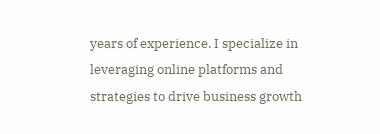years of experience. I specialize in leveraging online platforms and strategies to drive business growth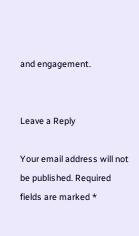and engagement.


Leave a Reply

Your email address will not be published. Required fields are marked *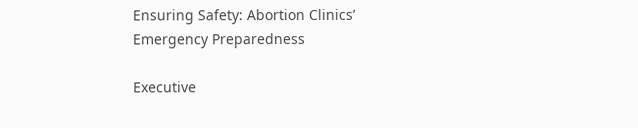Ensuring Safety: Abortion Clinics’ Emergency Preparedness

Executive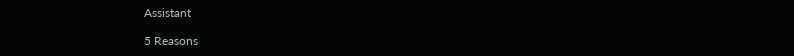Assistant

5 Reasons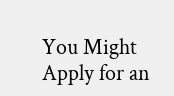You Might Apply for an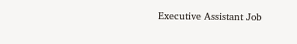Executive Assistant Job